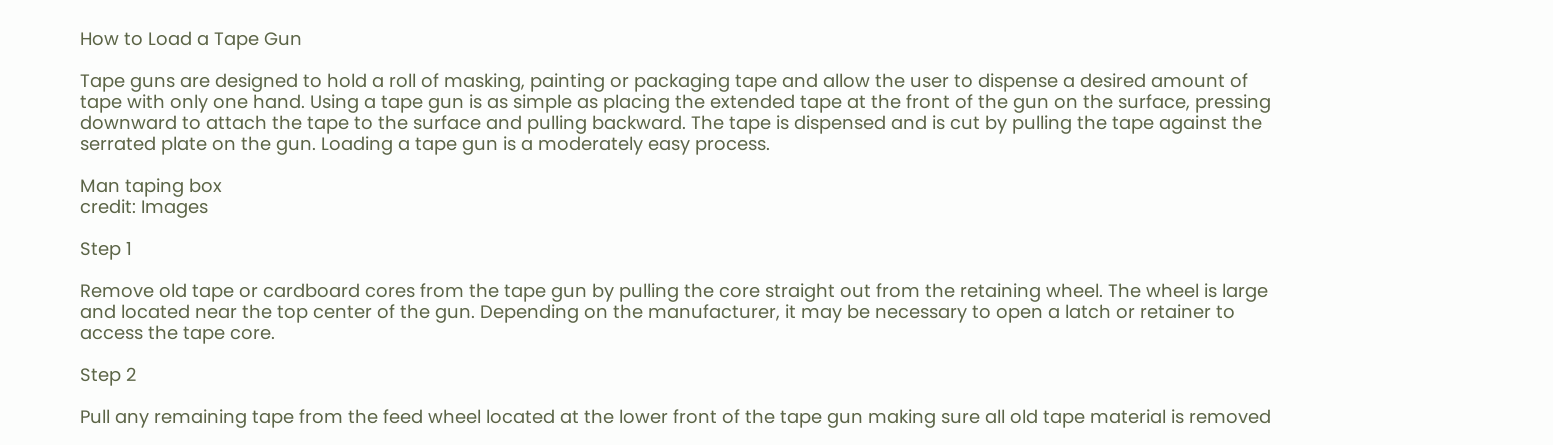How to Load a Tape Gun

Tape guns are designed to hold a roll of masking, painting or packaging tape and allow the user to dispense a desired amount of tape with only one hand. Using a tape gun is as simple as placing the extended tape at the front of the gun on the surface, pressing downward to attach the tape to the surface and pulling backward. The tape is dispensed and is cut by pulling the tape against the serrated plate on the gun. Loading a tape gun is a moderately easy process.

Man taping box
credit: Images

Step 1

Remove old tape or cardboard cores from the tape gun by pulling the core straight out from the retaining wheel. The wheel is large and located near the top center of the gun. Depending on the manufacturer, it may be necessary to open a latch or retainer to access the tape core.

Step 2

Pull any remaining tape from the feed wheel located at the lower front of the tape gun making sure all old tape material is removed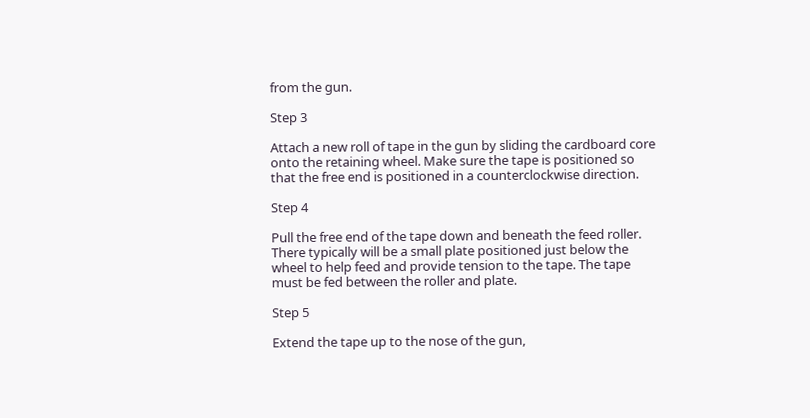from the gun.

Step 3

Attach a new roll of tape in the gun by sliding the cardboard core onto the retaining wheel. Make sure the tape is positioned so that the free end is positioned in a counterclockwise direction.

Step 4

Pull the free end of the tape down and beneath the feed roller. There typically will be a small plate positioned just below the wheel to help feed and provide tension to the tape. The tape must be fed between the roller and plate.

Step 5

Extend the tape up to the nose of the gun,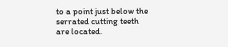to a point just below the serrated cutting teeth are located.